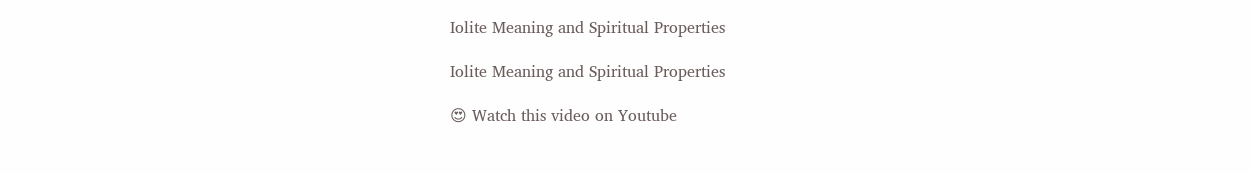Iolite Meaning and Spiritual Properties

Iolite Meaning and Spiritual Properties

😍 Watch this video on Youtube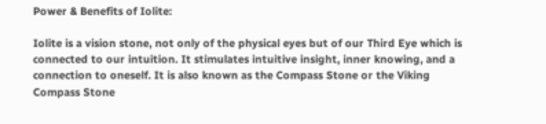Power & Benefits of Iolite:

Iolite is a vision stone, not only of the physical eyes but of our Third Eye which is connected to our intuition. It stimulates intuitive insight, inner knowing, and a connection to oneself. It is also known as the Compass Stone or the Viking Compass Stone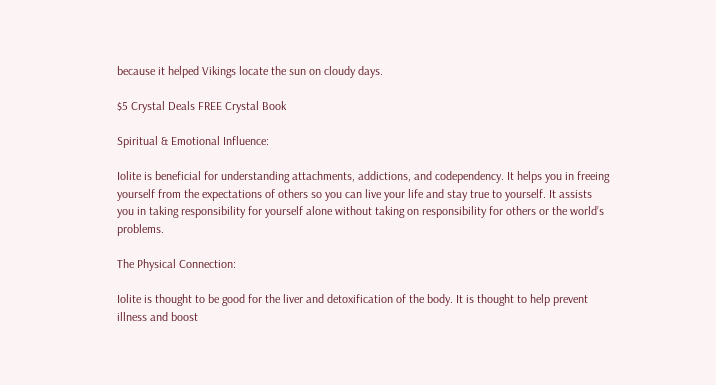because it helped Vikings locate the sun on cloudy days.

$5 Crystal Deals FREE Crystal Book

Spiritual & Emotional Influence:

Iolite is beneficial for understanding attachments, addictions, and codependency. It helps you in freeing yourself from the expectations of others so you can live your life and stay true to yourself. It assists you in taking responsibility for yourself alone without taking on responsibility for others or the world’s problems.

The Physical Connection:

Iolite is thought to be good for the liver and detoxification of the body. It is thought to help prevent illness and boost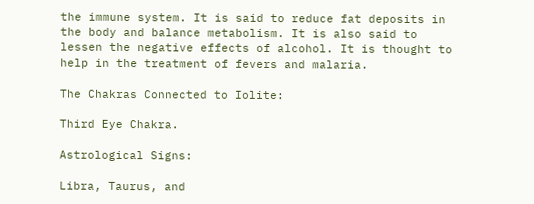the immune system. It is said to reduce fat deposits in the body and balance metabolism. It is also said to lessen the negative effects of alcohol. It is thought to help in the treatment of fevers and malaria.

The Chakras Connected to Iolite:

Third Eye Chakra.

Astrological Signs:

Libra, Taurus, and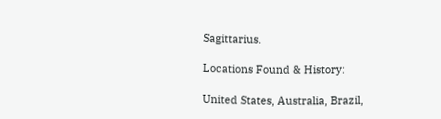Sagittarius.

Locations Found & History:

United States, Australia, Brazil,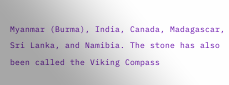Myanmar (Burma), India, Canada, Madagascar, Sri Lanka, and Namibia. The stone has also been called the Viking Compass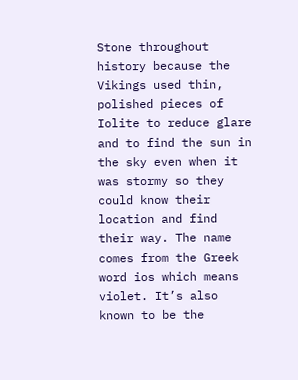Stone throughout history because the Vikings used thin, polished pieces of Iolite to reduce glare and to find the sun in the sky even when it was stormy so they could know their location and find their way. The name comes from the Greek word ios which means violet. It’s also known to be the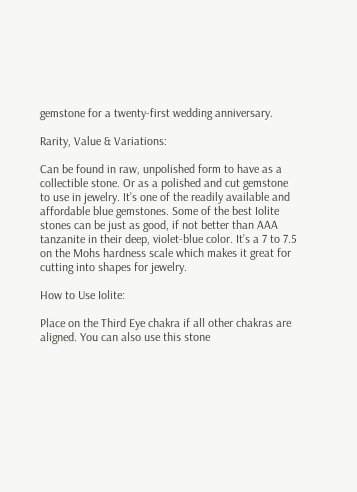gemstone for a twenty-first wedding anniversary.

Rarity, Value & Variations:

Can be found in raw, unpolished form to have as a collectible stone. Or as a polished and cut gemstone to use in jewelry. It’s one of the readily available and affordable blue gemstones. Some of the best Iolite stones can be just as good, if not better than AAA tanzanite in their deep, violet-blue color. It’s a 7 to 7.5 on the Mohs hardness scale which makes it great for cutting into shapes for jewelry.

How to Use Iolite:

Place on the Third Eye chakra if all other chakras are aligned. You can also use this stone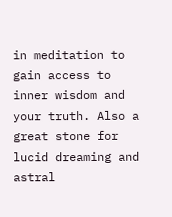in meditation to gain access to inner wisdom and your truth. Also a great stone for lucid dreaming and astral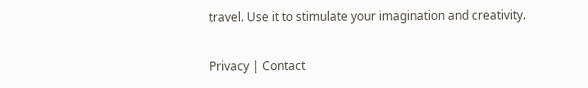travel. Use it to stimulate your imagination and creativity.

Privacy | Contact